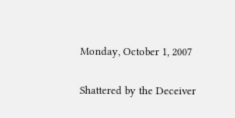Monday, October 1, 2007

Shattered by the Deceiver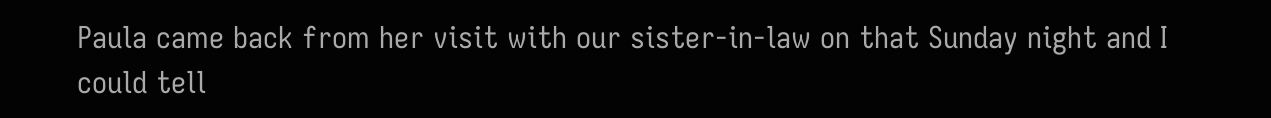Paula came back from her visit with our sister-in-law on that Sunday night and I could tell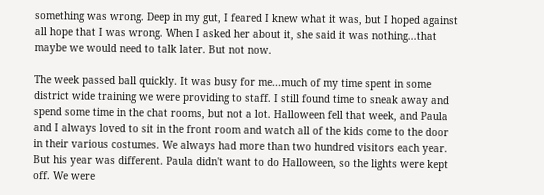something was wrong. Deep in my gut, I feared I knew what it was, but I hoped against all hope that I was wrong. When I asked her about it, she said it was nothing...that maybe we would need to talk later. But not now.

The week passed ball quickly. It was busy for me...much of my time spent in some district wide training we were providing to staff. I still found time to sneak away and spend some time in the chat rooms, but not a lot. Halloween fell that week, and Paula and I always loved to sit in the front room and watch all of the kids come to the door in their various costumes. We always had more than two hundred visitors each year. But his year was different. Paula didn't want to do Halloween, so the lights were kept off. We were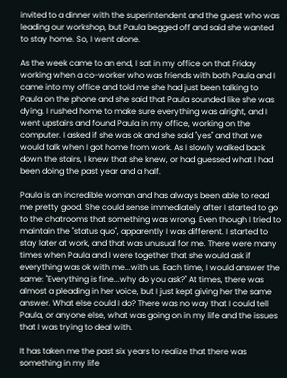invited to a dinner with the superintendent and the guest who was leading our workshop, but Paula begged off and said she wanted to stay home. So, I went alone.

As the week came to an end, I sat in my office on that Friday working when a co-worker who was friends with both Paula and I came into my office and told me she had just been talking to Paula on the phone and she said that Paula sounded like she was dying. I rushed home to make sure everything was alright, and I went upstairs and found Paula in my office, working on the computer. I asked if she was ok and she said "yes" and that we would talk when I got home from work. As I slowly walked back down the stairs, I knew that she knew, or had guessed what I had been doing the past year and a half.

Paula is an incredible woman and has always been able to read me pretty good. She could sense immediately after I started to go to the chatrooms that something was wrong. Even though I tried to maintain the "status quo", apparently I was different. I started to stay later at work, and that was unusual for me. There were many times when Paula and I were together that she would ask if everything was ok with me...with us. Each time, I would answer the same: "Everything is fine...why do you ask?" At times, there was almost a pleading in her voice, but I just kept giving her the same answer. What else could I do? There was no way that I could tell Paula, or anyone else, what was going on in my life and the issues that I was trying to deal with.

It has taken me the past six years to realize that there was something in my life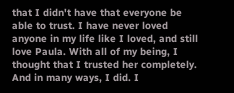that I didn't have that everyone be able to trust. I have never loved anyone in my life like I loved, and still love Paula. With all of my being, I thought that I trusted her completely. And in many ways, I did. I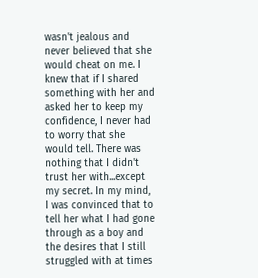wasn't jealous and never believed that she would cheat on me. I knew that if I shared something with her and asked her to keep my confidence, I never had to worry that she would tell. There was nothing that I didn't trust her with...except my secret. In my mind, I was convinced that to tell her what I had gone through as a boy and the desires that I still struggled with at times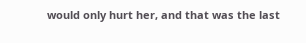would only hurt her, and that was the last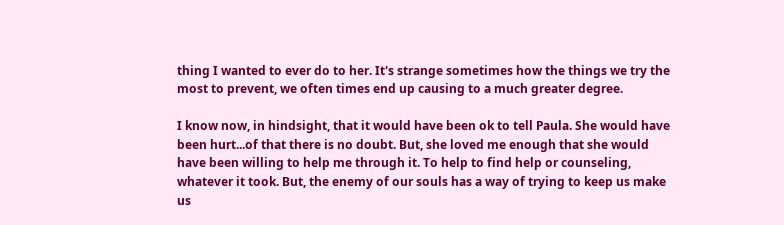thing I wanted to ever do to her. It's strange sometimes how the things we try the most to prevent, we often times end up causing to a much greater degree.

I know now, in hindsight, that it would have been ok to tell Paula. She would have been hurt...of that there is no doubt. But, she loved me enough that she would have been willing to help me through it. To help to find help or counseling, whatever it took. But, the enemy of our souls has a way of trying to keep us make us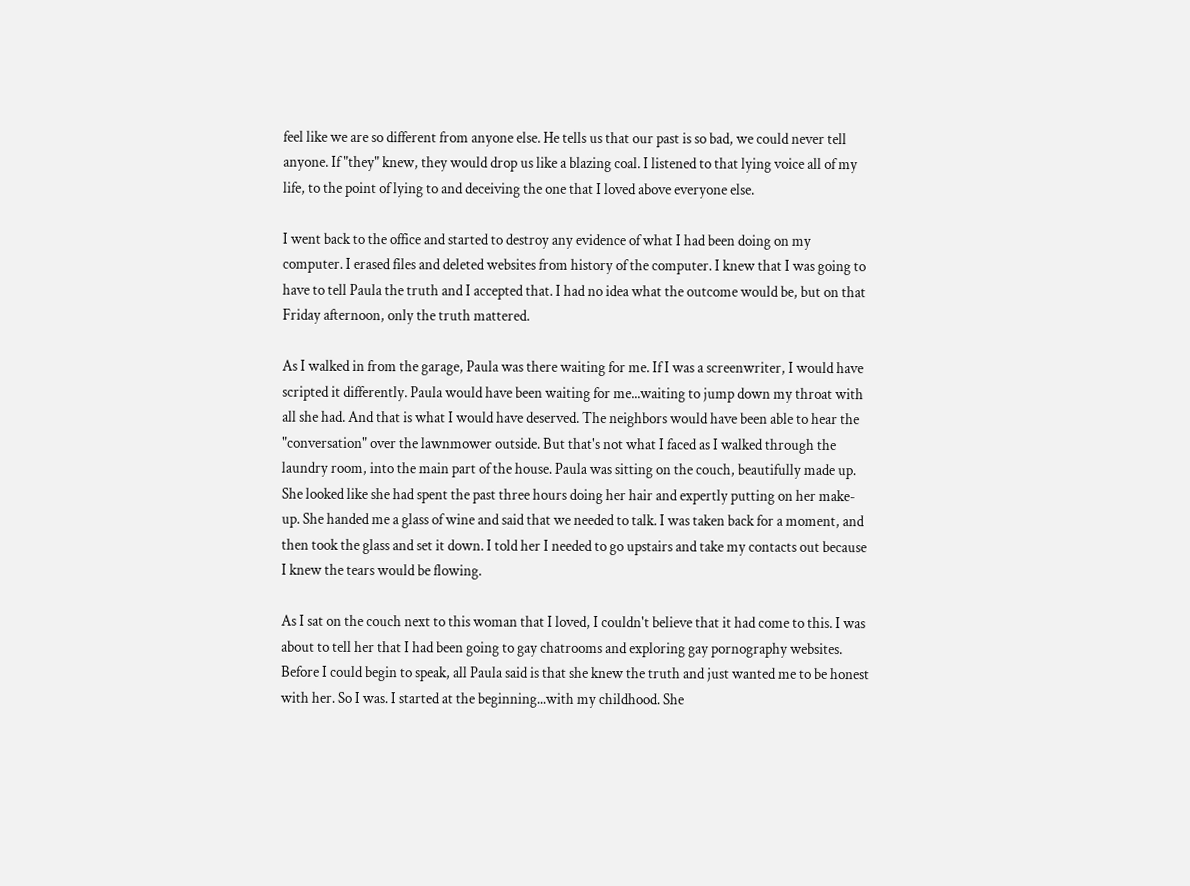feel like we are so different from anyone else. He tells us that our past is so bad, we could never tell anyone. If "they" knew, they would drop us like a blazing coal. I listened to that lying voice all of my life, to the point of lying to and deceiving the one that I loved above everyone else.

I went back to the office and started to destroy any evidence of what I had been doing on my computer. I erased files and deleted websites from history of the computer. I knew that I was going to have to tell Paula the truth and I accepted that. I had no idea what the outcome would be, but on that Friday afternoon, only the truth mattered.

As I walked in from the garage, Paula was there waiting for me. If I was a screenwriter, I would have scripted it differently. Paula would have been waiting for me...waiting to jump down my throat with all she had. And that is what I would have deserved. The neighbors would have been able to hear the "conversation" over the lawnmower outside. But that's not what I faced as I walked through the laundry room, into the main part of the house. Paula was sitting on the couch, beautifully made up. She looked like she had spent the past three hours doing her hair and expertly putting on her make-up. She handed me a glass of wine and said that we needed to talk. I was taken back for a moment, and then took the glass and set it down. I told her I needed to go upstairs and take my contacts out because I knew the tears would be flowing.

As I sat on the couch next to this woman that I loved, I couldn't believe that it had come to this. I was about to tell her that I had been going to gay chatrooms and exploring gay pornography websites. Before I could begin to speak, all Paula said is that she knew the truth and just wanted me to be honest with her. So I was. I started at the beginning...with my childhood. She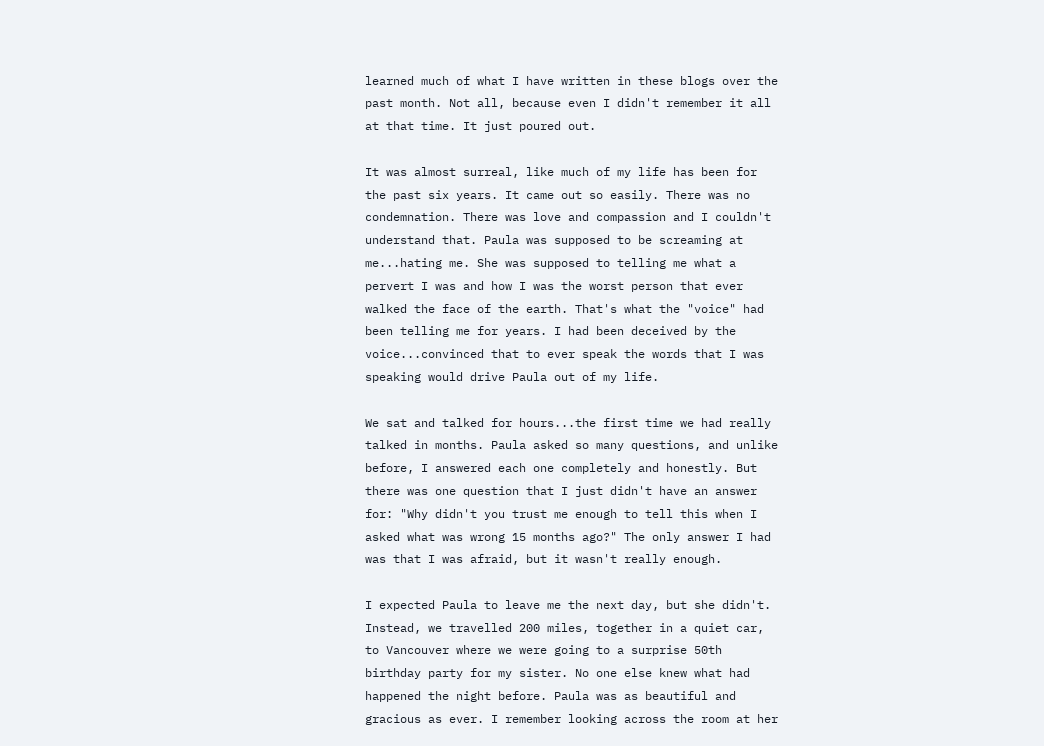learned much of what I have written in these blogs over the past month. Not all, because even I didn't remember it all at that time. It just poured out.

It was almost surreal, like much of my life has been for the past six years. It came out so easily. There was no condemnation. There was love and compassion and I couldn't understand that. Paula was supposed to be screaming at me...hating me. She was supposed to telling me what a pervert I was and how I was the worst person that ever walked the face of the earth. That's what the "voice" had been telling me for years. I had been deceived by the voice...convinced that to ever speak the words that I was speaking would drive Paula out of my life.

We sat and talked for hours...the first time we had really talked in months. Paula asked so many questions, and unlike before, I answered each one completely and honestly. But there was one question that I just didn't have an answer for: "Why didn't you trust me enough to tell this when I asked what was wrong 15 months ago?" The only answer I had was that I was afraid, but it wasn't really enough.

I expected Paula to leave me the next day, but she didn't. Instead, we travelled 200 miles, together in a quiet car, to Vancouver where we were going to a surprise 50th birthday party for my sister. No one else knew what had happened the night before. Paula was as beautiful and gracious as ever. I remember looking across the room at her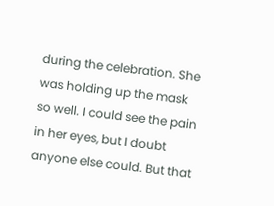during the celebration. She was holding up the mask so well. I could see the pain in her eyes, but I doubt anyone else could. But that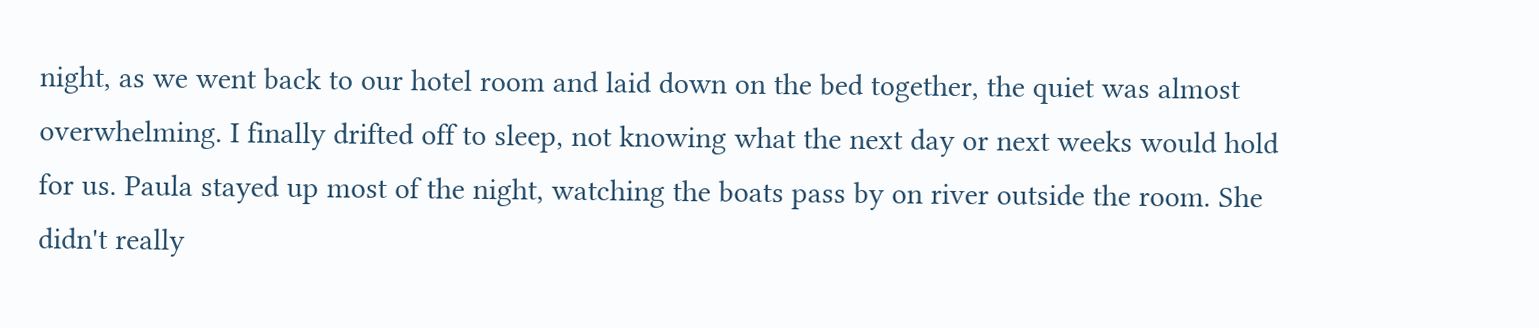night, as we went back to our hotel room and laid down on the bed together, the quiet was almost overwhelming. I finally drifted off to sleep, not knowing what the next day or next weeks would hold for us. Paula stayed up most of the night, watching the boats pass by on river outside the room. She didn't really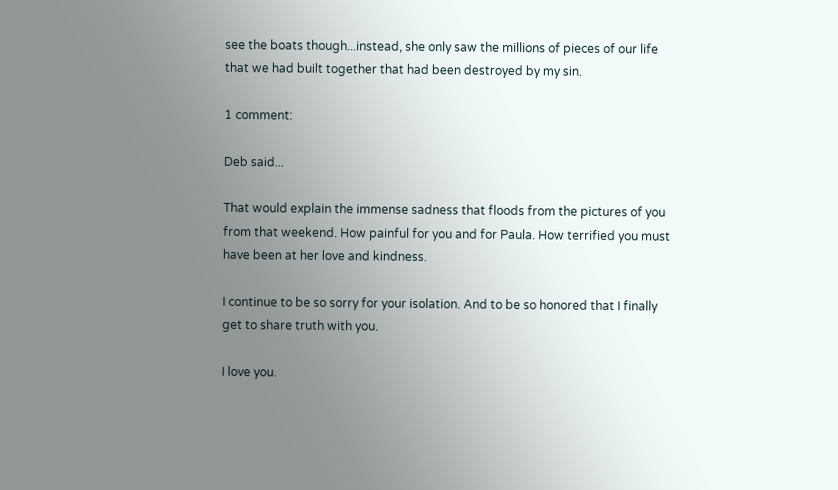see the boats though...instead, she only saw the millions of pieces of our life that we had built together that had been destroyed by my sin.

1 comment:

Deb said...

That would explain the immense sadness that floods from the pictures of you from that weekend. How painful for you and for Paula. How terrified you must have been at her love and kindness.

I continue to be so sorry for your isolation. And to be so honored that I finally get to share truth with you.

I love you.